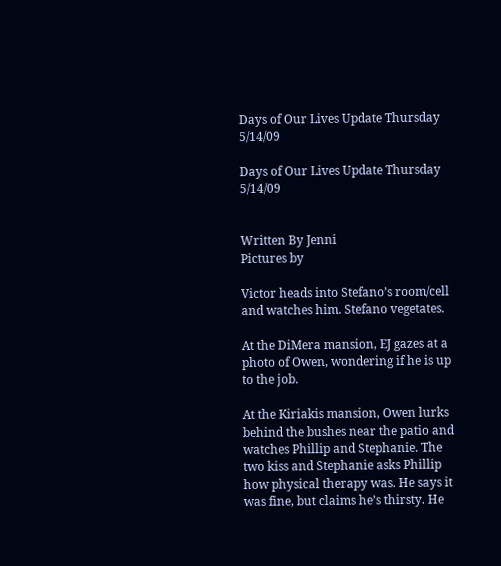Days of Our Lives Update Thursday 5/14/09

Days of Our Lives Update Thursday 5/14/09


Written By Jenni
Pictures by

Victor heads into Stefano’s room/cell and watches him. Stefano vegetates.

At the DiMera mansion, EJ gazes at a photo of Owen, wondering if he is up to the job.

At the Kiriakis mansion, Owen lurks behind the bushes near the patio and watches Phillip and Stephanie. The two kiss and Stephanie asks Phillip how physical therapy was. He says it was fine, but claims he’s thirsty. He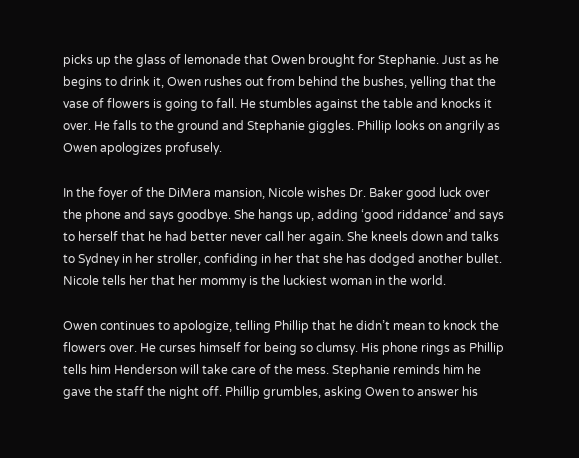picks up the glass of lemonade that Owen brought for Stephanie. Just as he begins to drink it, Owen rushes out from behind the bushes, yelling that the vase of flowers is going to fall. He stumbles against the table and knocks it over. He falls to the ground and Stephanie giggles. Phillip looks on angrily as Owen apologizes profusely.

In the foyer of the DiMera mansion, Nicole wishes Dr. Baker good luck over the phone and says goodbye. She hangs up, adding ‘good riddance’ and says to herself that he had better never call her again. She kneels down and talks to Sydney in her stroller, confiding in her that she has dodged another bullet. Nicole tells her that her mommy is the luckiest woman in the world.

Owen continues to apologize, telling Phillip that he didn’t mean to knock the flowers over. He curses himself for being so clumsy. His phone rings as Phillip tells him Henderson will take care of the mess. Stephanie reminds him he gave the staff the night off. Phillip grumbles, asking Owen to answer his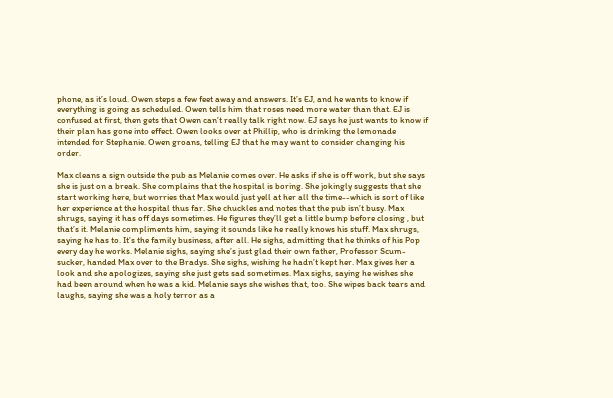phone, as it’s loud. Owen steps a few feet away and answers. It’s EJ, and he wants to know if everything is going as scheduled. Owen tells him that roses need more water than that. EJ is confused at first, then gets that Owen can’t really talk right now. EJ says he just wants to know if their plan has gone into effect. Owen looks over at Phillip, who is drinking the lemonade intended for Stephanie. Owen groans, telling EJ that he may want to consider changing his order.

Max cleans a sign outside the pub as Melanie comes over. He asks if she is off work, but she says she is just on a break. She complains that the hospital is boring. She jokingly suggests that she start working here, but worries that Max would just yell at her all the time--which is sort of like her experience at the hospital thus far. She chuckles and notes that the pub isn’t busy. Max shrugs, saying it has off days sometimes. He figures they’ll get a little bump before closing , but that’s it. Melanie compliments him, saying it sounds like he really knows his stuff. Max shrugs, saying he has to. It’s the family business, after all. He sighs, admitting that he thinks of his Pop every day he works. Melanie sighs, saying she’s just glad their own father, Professor Scum-sucker, handed Max over to the Bradys. She sighs, wishing he hadn’t kept her. Max gives her a look and she apologizes, saying she just gets sad sometimes. Max sighs, saying he wishes she had been around when he was a kid. Melanie says she wishes that, too. She wipes back tears and laughs, saying she was a holy terror as a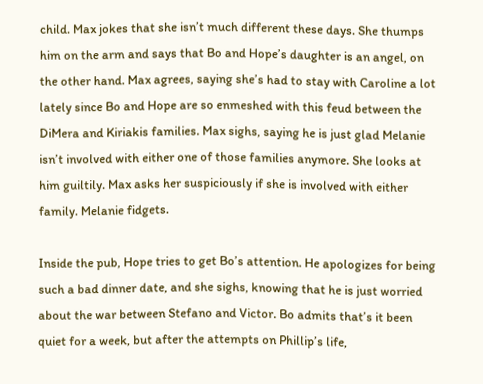child. Max jokes that she isn’t much different these days. She thumps him on the arm and says that Bo and Hope’s daughter is an angel, on the other hand. Max agrees, saying she’s had to stay with Caroline a lot lately since Bo and Hope are so enmeshed with this feud between the DiMera and Kiriakis families. Max sighs, saying he is just glad Melanie isn’t involved with either one of those families anymore. She looks at him guiltily. Max asks her suspiciously if she is involved with either family. Melanie fidgets.

Inside the pub, Hope tries to get Bo’s attention. He apologizes for being such a bad dinner date, and she sighs, knowing that he is just worried about the war between Stefano and Victor. Bo admits that’s it been quiet for a week, but after the attempts on Phillip’s life,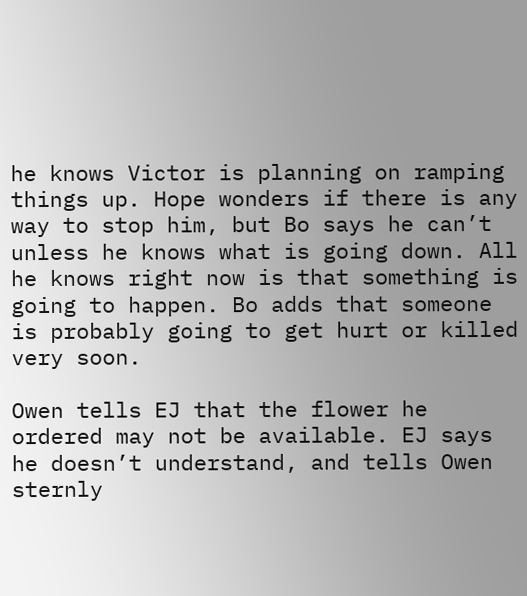he knows Victor is planning on ramping things up. Hope wonders if there is any way to stop him, but Bo says he can’t unless he knows what is going down. All he knows right now is that something is going to happen. Bo adds that someone is probably going to get hurt or killed very soon.

Owen tells EJ that the flower he ordered may not be available. EJ says he doesn’t understand, and tells Owen sternly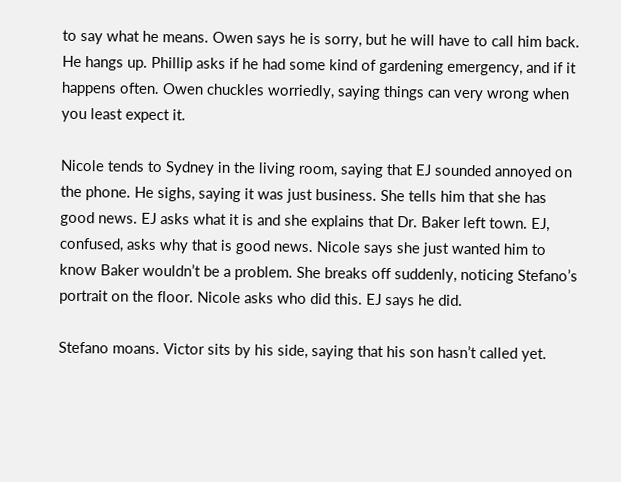to say what he means. Owen says he is sorry, but he will have to call him back. He hangs up. Phillip asks if he had some kind of gardening emergency, and if it happens often. Owen chuckles worriedly, saying things can very wrong when you least expect it.

Nicole tends to Sydney in the living room, saying that EJ sounded annoyed on the phone. He sighs, saying it was just business. She tells him that she has good news. EJ asks what it is and she explains that Dr. Baker left town. EJ, confused, asks why that is good news. Nicole says she just wanted him to know Baker wouldn’t be a problem. She breaks off suddenly, noticing Stefano’s portrait on the floor. Nicole asks who did this. EJ says he did.

Stefano moans. Victor sits by his side, saying that his son hasn’t called yet.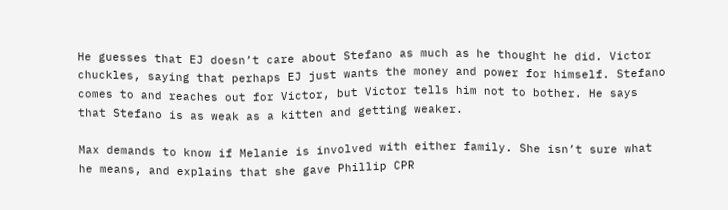He guesses that EJ doesn’t care about Stefano as much as he thought he did. Victor chuckles, saying that perhaps EJ just wants the money and power for himself. Stefano comes to and reaches out for Victor, but Victor tells him not to bother. He says that Stefano is as weak as a kitten and getting weaker.

Max demands to know if Melanie is involved with either family. She isn’t sure what he means, and explains that she gave Phillip CPR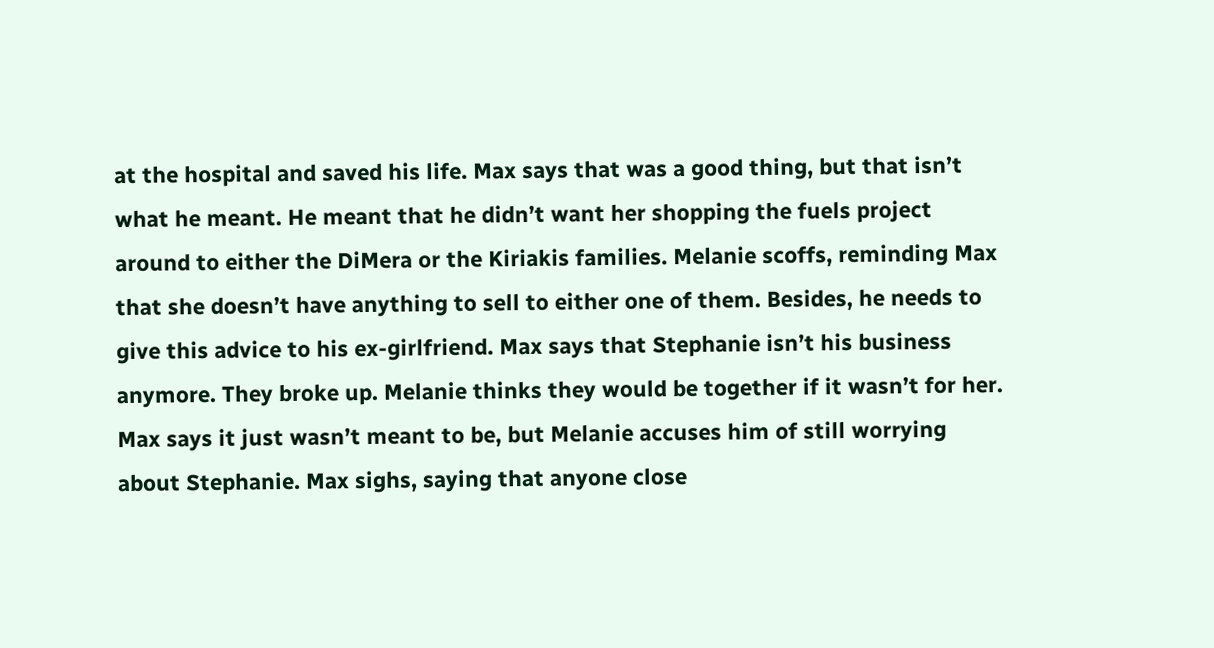at the hospital and saved his life. Max says that was a good thing, but that isn’t what he meant. He meant that he didn’t want her shopping the fuels project around to either the DiMera or the Kiriakis families. Melanie scoffs, reminding Max that she doesn’t have anything to sell to either one of them. Besides, he needs to give this advice to his ex-girlfriend. Max says that Stephanie isn’t his business anymore. They broke up. Melanie thinks they would be together if it wasn’t for her. Max says it just wasn’t meant to be, but Melanie accuses him of still worrying about Stephanie. Max sighs, saying that anyone close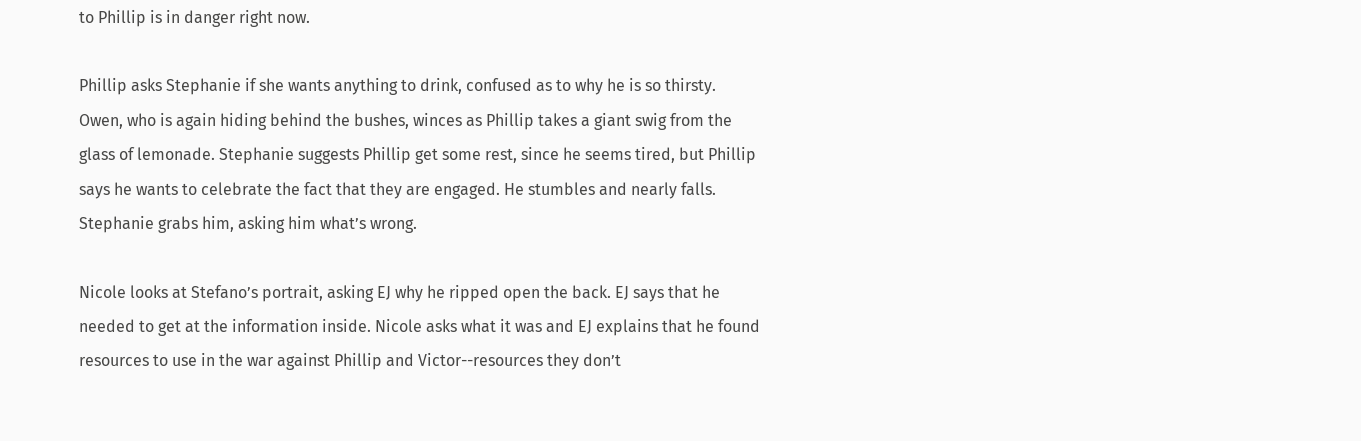to Phillip is in danger right now.

Phillip asks Stephanie if she wants anything to drink, confused as to why he is so thirsty. Owen, who is again hiding behind the bushes, winces as Phillip takes a giant swig from the glass of lemonade. Stephanie suggests Phillip get some rest, since he seems tired, but Phillip says he wants to celebrate the fact that they are engaged. He stumbles and nearly falls. Stephanie grabs him, asking him what’s wrong.

Nicole looks at Stefano’s portrait, asking EJ why he ripped open the back. EJ says that he needed to get at the information inside. Nicole asks what it was and EJ explains that he found resources to use in the war against Phillip and Victor--resources they don’t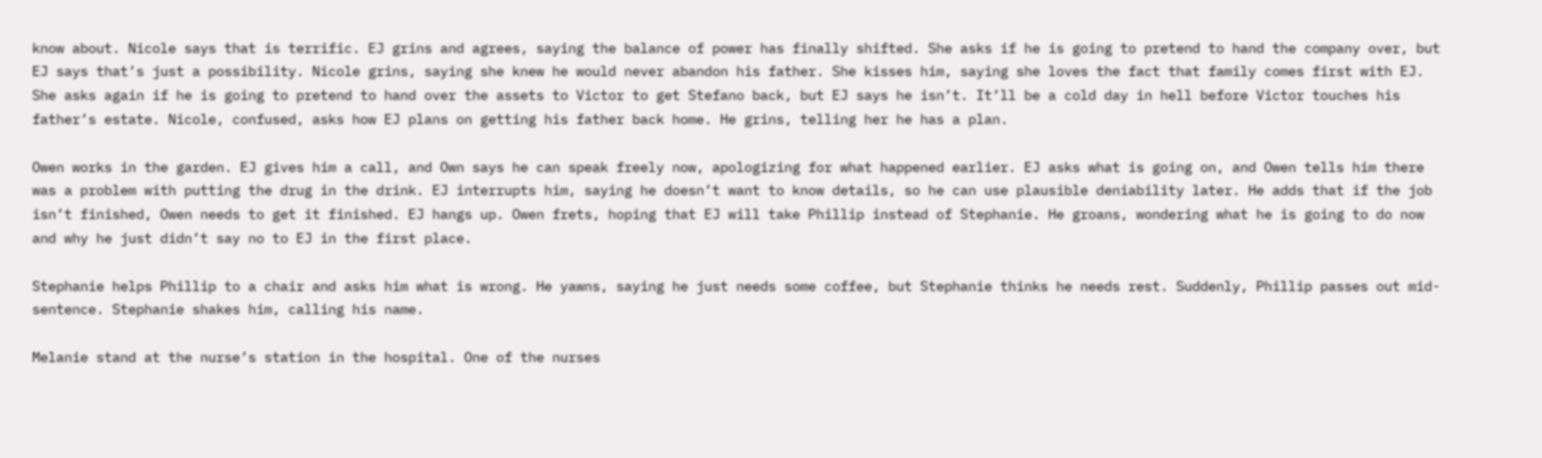know about. Nicole says that is terrific. EJ grins and agrees, saying the balance of power has finally shifted. She asks if he is going to pretend to hand the company over, but EJ says that’s just a possibility. Nicole grins, saying she knew he would never abandon his father. She kisses him, saying she loves the fact that family comes first with EJ. She asks again if he is going to pretend to hand over the assets to Victor to get Stefano back, but EJ says he isn’t. It’ll be a cold day in hell before Victor touches his father’s estate. Nicole, confused, asks how EJ plans on getting his father back home. He grins, telling her he has a plan.

Owen works in the garden. EJ gives him a call, and Own says he can speak freely now, apologizing for what happened earlier. EJ asks what is going on, and Owen tells him there was a problem with putting the drug in the drink. EJ interrupts him, saying he doesn’t want to know details, so he can use plausible deniability later. He adds that if the job isn’t finished, Owen needs to get it finished. EJ hangs up. Owen frets, hoping that EJ will take Phillip instead of Stephanie. He groans, wondering what he is going to do now and why he just didn’t say no to EJ in the first place.

Stephanie helps Phillip to a chair and asks him what is wrong. He yawns, saying he just needs some coffee, but Stephanie thinks he needs rest. Suddenly, Phillip passes out mid-sentence. Stephanie shakes him, calling his name.

Melanie stand at the nurse’s station in the hospital. One of the nurses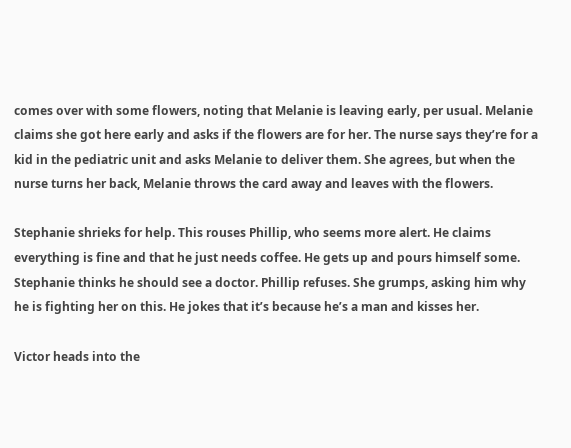comes over with some flowers, noting that Melanie is leaving early, per usual. Melanie claims she got here early and asks if the flowers are for her. The nurse says they’re for a kid in the pediatric unit and asks Melanie to deliver them. She agrees, but when the nurse turns her back, Melanie throws the card away and leaves with the flowers.

Stephanie shrieks for help. This rouses Phillip, who seems more alert. He claims everything is fine and that he just needs coffee. He gets up and pours himself some. Stephanie thinks he should see a doctor. Phillip refuses. She grumps, asking him why he is fighting her on this. He jokes that it’s because he’s a man and kisses her.

Victor heads into the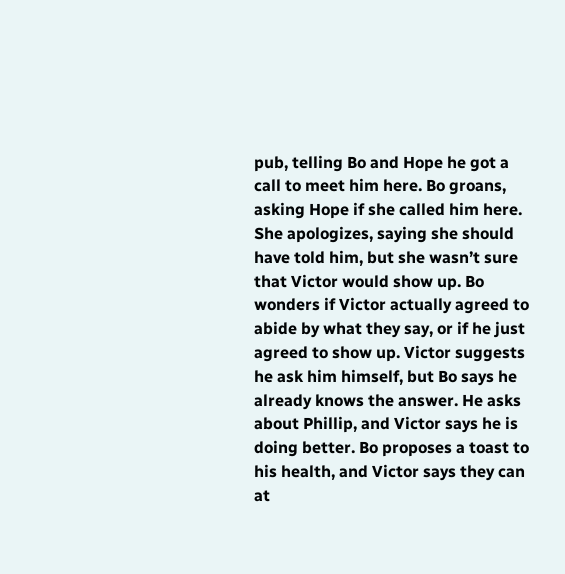pub, telling Bo and Hope he got a call to meet him here. Bo groans, asking Hope if she called him here. She apologizes, saying she should have told him, but she wasn’t sure that Victor would show up. Bo wonders if Victor actually agreed to abide by what they say, or if he just agreed to show up. Victor suggests he ask him himself, but Bo says he already knows the answer. He asks about Phillip, and Victor says he is doing better. Bo proposes a toast to his health, and Victor says they can at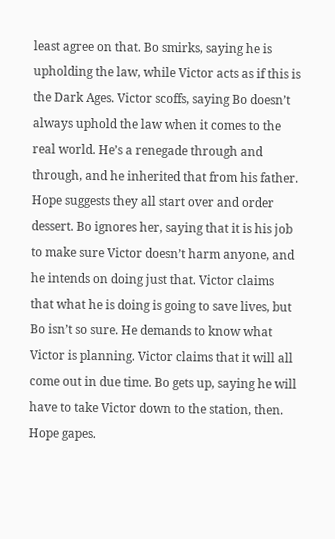least agree on that. Bo smirks, saying he is upholding the law, while Victor acts as if this is the Dark Ages. Victor scoffs, saying Bo doesn’t always uphold the law when it comes to the real world. He’s a renegade through and through, and he inherited that from his father. Hope suggests they all start over and order dessert. Bo ignores her, saying that it is his job to make sure Victor doesn’t harm anyone, and he intends on doing just that. Victor claims that what he is doing is going to save lives, but Bo isn’t so sure. He demands to know what Victor is planning. Victor claims that it will all come out in due time. Bo gets up, saying he will have to take Victor down to the station, then. Hope gapes.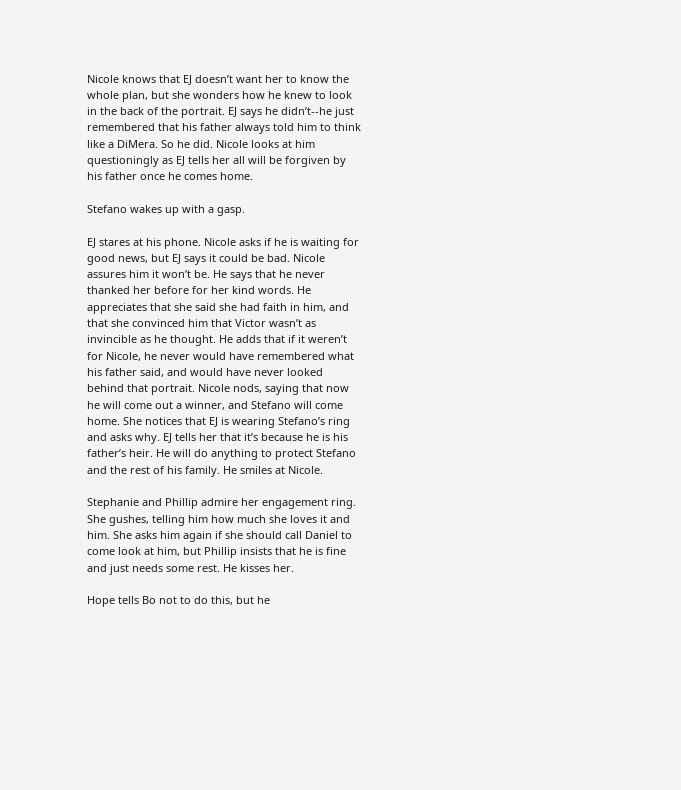Nicole knows that EJ doesn’t want her to know the whole plan, but she wonders how he knew to look in the back of the portrait. EJ says he didn’t--he just remembered that his father always told him to think like a DiMera. So he did. Nicole looks at him questioningly as EJ tells her all will be forgiven by his father once he comes home.

Stefano wakes up with a gasp.

EJ stares at his phone. Nicole asks if he is waiting for good news, but EJ says it could be bad. Nicole assures him it won’t be. He says that he never thanked her before for her kind words. He appreciates that she said she had faith in him, and that she convinced him that Victor wasn’t as invincible as he thought. He adds that if it weren’t for Nicole, he never would have remembered what his father said, and would have never looked behind that portrait. Nicole nods, saying that now he will come out a winner, and Stefano will come home. She notices that EJ is wearing Stefano’s ring and asks why. EJ tells her that it’s because he is his father’s heir. He will do anything to protect Stefano and the rest of his family. He smiles at Nicole.

Stephanie and Phillip admire her engagement ring. She gushes, telling him how much she loves it and him. She asks him again if she should call Daniel to come look at him, but Phillip insists that he is fine and just needs some rest. He kisses her.

Hope tells Bo not to do this, but he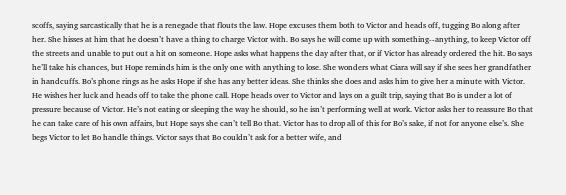scoffs, saying sarcastically that he is a renegade that flouts the law. Hope excuses them both to Victor and heads off, tugging Bo along after her. She hisses at him that he doesn’t have a thing to charge Victor with. Bo says he will come up with something--anything, to keep Victor off the streets and unable to put out a hit on someone. Hope asks what happens the day after that, or if Victor has already ordered the hit. Bo says he’ll take his chances, but Hope reminds him is the only one with anything to lose. She wonders what Ciara will say if she sees her grandfather in handcuffs. Bo’s phone rings as he asks Hope if she has any better ideas. She thinks she does and asks him to give her a minute with Victor. He wishes her luck and heads off to take the phone call. Hope heads over to Victor and lays on a guilt trip, saying that Bo is under a lot of pressure because of Victor. He’s not eating or sleeping the way he should, so he isn’t performing well at work. Victor asks her to reassure Bo that he can take care of his own affairs, but Hope says she can’t tell Bo that. Victor has to drop all of this for Bo’s sake, if not for anyone else’s. She begs Victor to let Bo handle things. Victor says that Bo couldn’t ask for a better wife, and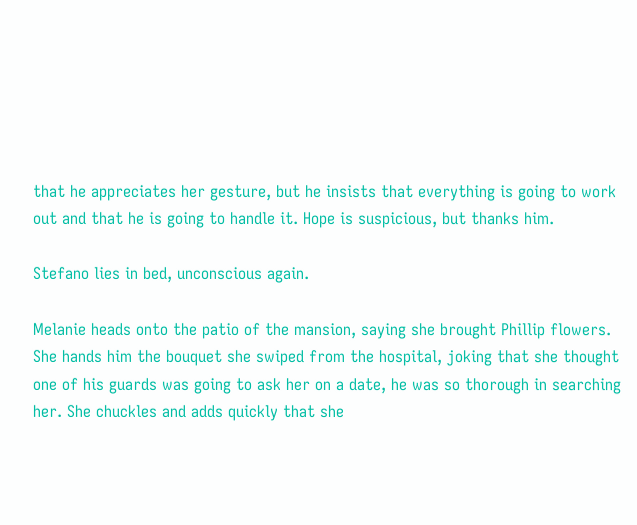that he appreciates her gesture, but he insists that everything is going to work out and that he is going to handle it. Hope is suspicious, but thanks him.

Stefano lies in bed, unconscious again.

Melanie heads onto the patio of the mansion, saying she brought Phillip flowers. She hands him the bouquet she swiped from the hospital, joking that she thought one of his guards was going to ask her on a date, he was so thorough in searching her. She chuckles and adds quickly that she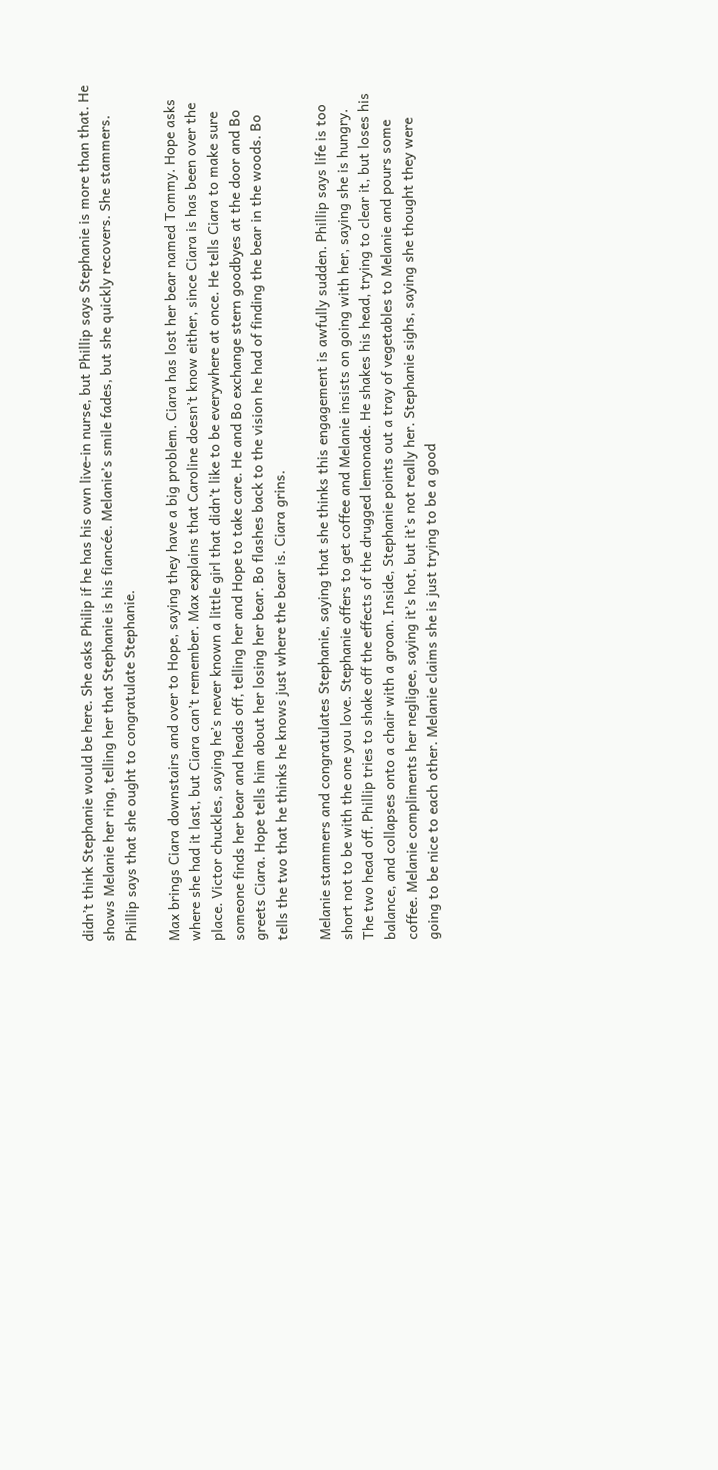didn’t think Stephanie would be here. She asks Philip if he has his own live-in nurse, but Phillip says Stephanie is more than that. He shows Melanie her ring, telling her that Stephanie is his fiancée. Melanie’s smile fades, but she quickly recovers. She stammers. Phillip says that she ought to congratulate Stephanie.

Max brings Ciara downstairs and over to Hope, saying they have a big problem. Ciara has lost her bear named Tommy. Hope asks where she had it last, but Ciara can’t remember. Max explains that Caroline doesn’t know either, since Ciara is has been over the place. Victor chuckles, saying he’s never known a little girl that didn’t like to be everywhere at once. He tells Ciara to make sure someone finds her bear and heads off, telling her and Hope to take care. He and Bo exchange stern goodbyes at the door and Bo greets Ciara. Hope tells him about her losing her bear. Bo flashes back to the vision he had of finding the bear in the woods. Bo tells the two that he thinks he knows just where the bear is. Ciara grins.

Melanie stammers and congratulates Stephanie, saying that she thinks this engagement is awfully sudden. Phillip says life is too short not to be with the one you love. Stephanie offers to get coffee and Melanie insists on going with her, saying she is hungry. The two head off. Phillip tries to shake off the effects of the drugged lemonade. He shakes his head, trying to clear it, but loses his balance, and collapses onto a chair with a groan. Inside, Stephanie points out a tray of vegetables to Melanie and pours some coffee. Melanie compliments her negligee, saying it’s hot, but it’s not really her. Stephanie sighs, saying she thought they were going to be nice to each other. Melanie claims she is just trying to be a good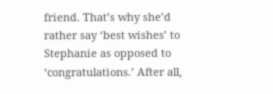friend. That’s why she’d rather say ‘best wishes’ to Stephanie as opposed to ‘congratulations.’ After all,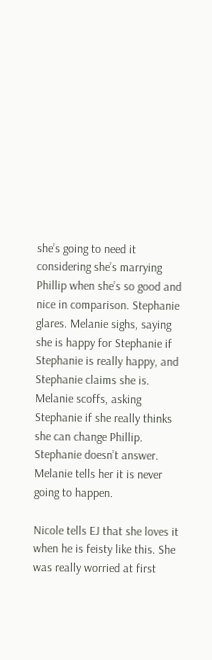she’s going to need it considering she’s marrying Phillip when she’s so good and nice in comparison. Stephanie glares. Melanie sighs, saying she is happy for Stephanie if Stephanie is really happy, and Stephanie claims she is. Melanie scoffs, asking Stephanie if she really thinks she can change Phillip. Stephanie doesn’t answer. Melanie tells her it is never going to happen.

Nicole tells EJ that she loves it when he is feisty like this. She was really worried at first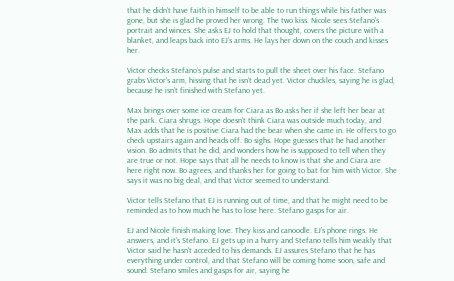that he didn’t have faith in himself to be able to run things while his father was gone, but she is glad he proved her wrong. The two kiss. Nicole sees Stefano’s portrait and winces. She asks EJ to hold that thought, covers the picture with a blanket, and leaps back into EJ’s arms. He lays her down on the couch and kisses her.

Victor checks Stefano’s pulse and starts to pull the sheet over his face. Stefano grabs Victor’s arm, hissing that he isn’t dead yet. Victor chuckles, saying he is glad, because he isn’t finished with Stefano yet.

Max brings over some ice cream for Ciara as Bo asks her if she left her bear at the park. Ciara shrugs. Hope doesn’t think Ciara was outside much today, and Max adds that he is positive Ciara had the bear when she came in. He offers to go check upstairs again and heads off. Bo sighs. Hope guesses that he had another vision. Bo admits that he did, and wonders how he is supposed to tell when they are true or not. Hope says that all he needs to know is that she and Ciara are here right now. Bo agrees, and thanks her for going to bat for him with Victor. She says it was no big deal, and that Victor seemed to understand.

Victor tells Stefano that EJ is running out of time, and that he might need to be reminded as to how much he has to lose here. Stefano gasps for air.

EJ and Nicole finish making love. They kiss and canoodle. EJ’s phone rings. He answers, and it’s Stefano. EJ gets up in a hurry and Stefano tells him weakly that Victor said he hasn’t acceded to his demands. EJ assures Stefano that he has everything under control, and that Stefano will be coming home soon, safe and sound. Stefano smiles and gasps for air, saying he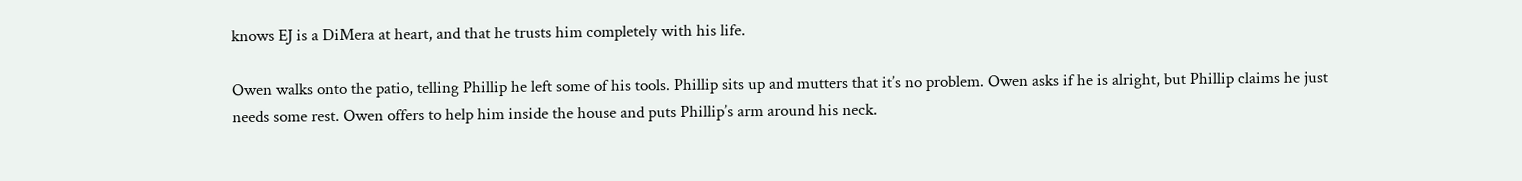knows EJ is a DiMera at heart, and that he trusts him completely with his life.

Owen walks onto the patio, telling Phillip he left some of his tools. Phillip sits up and mutters that it’s no problem. Owen asks if he is alright, but Phillip claims he just needs some rest. Owen offers to help him inside the house and puts Phillip’s arm around his neck.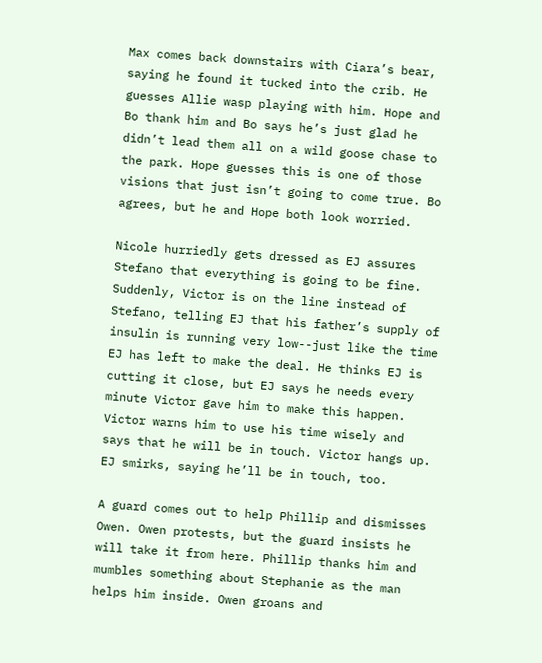Max comes back downstairs with Ciara’s bear, saying he found it tucked into the crib. He guesses Allie wasp playing with him. Hope and Bo thank him and Bo says he’s just glad he didn’t lead them all on a wild goose chase to the park. Hope guesses this is one of those visions that just isn’t going to come true. Bo agrees, but he and Hope both look worried.

Nicole hurriedly gets dressed as EJ assures Stefano that everything is going to be fine. Suddenly, Victor is on the line instead of Stefano, telling EJ that his father’s supply of insulin is running very low--just like the time EJ has left to make the deal. He thinks EJ is cutting it close, but EJ says he needs every minute Victor gave him to make this happen. Victor warns him to use his time wisely and says that he will be in touch. Victor hangs up. EJ smirks, saying he’ll be in touch, too.

A guard comes out to help Phillip and dismisses Owen. Owen protests, but the guard insists he will take it from here. Phillip thanks him and mumbles something about Stephanie as the man helps him inside. Owen groans and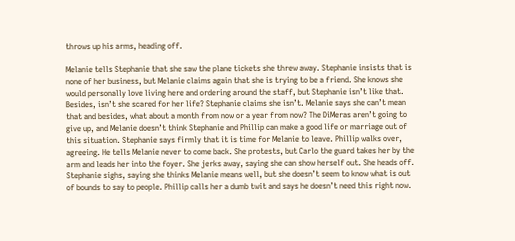throws up his arms, heading off.

Melanie tells Stephanie that she saw the plane tickets she threw away. Stephanie insists that is none of her business, but Melanie claims again that she is trying to be a friend. She knows she would personally love living here and ordering around the staff, but Stephanie isn’t like that. Besides, isn’t she scared for her life? Stephanie claims she isn’t. Melanie says she can’t mean that and besides, what about a month from now or a year from now? The DiMeras aren’t going to give up, and Melanie doesn’t think Stephanie and Phillip can make a good life or marriage out of this situation. Stephanie says firmly that it is time for Melanie to leave. Phillip walks over, agreeing. He tells Melanie never to come back. She protests, but Carlo the guard takes her by the arm and leads her into the foyer. She jerks away, saying she can show herself out. She heads off. Stephanie sighs, saying she thinks Melanie means well, but she doesn’t seem to know what is out of bounds to say to people. Phillip calls her a dumb twit and says he doesn’t need this right now.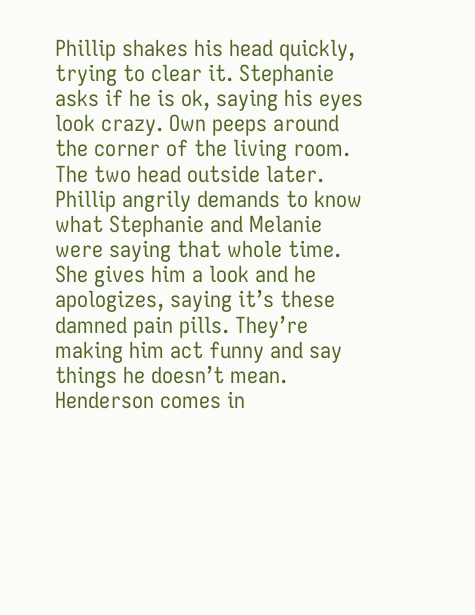Phillip shakes his head quickly, trying to clear it. Stephanie asks if he is ok, saying his eyes look crazy. Own peeps around the corner of the living room. The two head outside later. Phillip angrily demands to know what Stephanie and Melanie were saying that whole time. She gives him a look and he apologizes, saying it’s these damned pain pills. They’re making him act funny and say things he doesn’t mean. Henderson comes in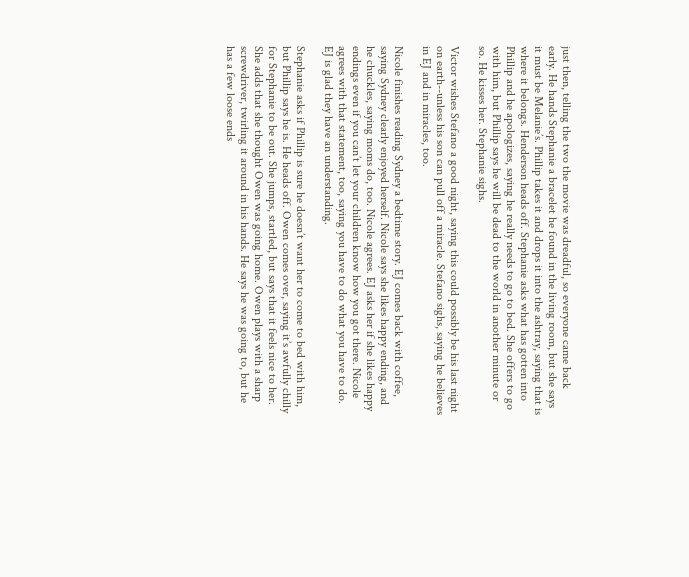just then, telling the two the movie was dreadful, so everyone came back early. He hands Stephanie a bracelet he found in the living room, but she says it must be Melanie’s. Phillip takes it and drops it into the ashtray, saying that is where it belongs. Henderson heads off. Stephanie asks what has gotten into Phillip and he apologizes, saying he really needs to go to bed. She offers to go with him, but Phillip says he will be dead to the world in another minute or so. He kisses her. Stephanie sighs.

Victor wishes Stefano a good night, saying this could possibly be his last night on earth--unless his son can pull off a miracle. Stefano sighs, saying he believes in EJ and in miracles, too.

Nicole finishes reading Sydney a bedtime story. EJ comes back with coffee, saying Sydney clearly enjoyed herself. Nicole says she likes happy ending, and he chuckles, saying moms do, too. Nicole agrees. EJ asks her if she likes happy endings even if you can’t let your children know how you got there. Nicole agrees with that statement, too, saying you have to do what you have to do. EJ is glad they have an understanding.

Stephanie asks if Phillip is sure he doesn’t want her to come to bed with him, but Phillip says he is. He heads off. Owen comes over, saying it’s awfully chilly for Stephanie to be out. She jumps, startled, but says that it feels nice to her. She adds that she thought Owen was going home. Owen plays with a sharp screwdriver, twirling it around in his hands. He says he was going to, but he has a few loose ends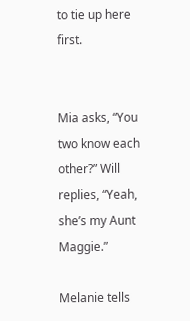to tie up here first.


Mia asks, “You two know each other?” Will replies, “Yeah, she’s my Aunt Maggie.”

Melanie tells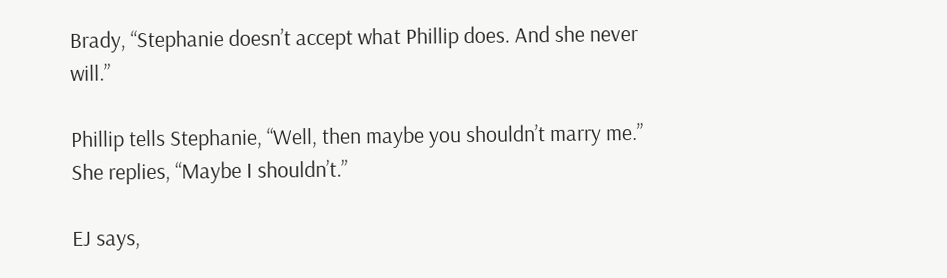Brady, “Stephanie doesn’t accept what Phillip does. And she never will.”

Phillip tells Stephanie, “Well, then maybe you shouldn’t marry me.” She replies, “Maybe I shouldn’t.”

EJ says,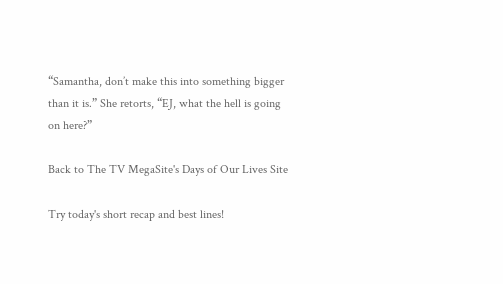“Samantha, don’t make this into something bigger than it is.” She retorts, “EJ, what the hell is going on here?”

Back to The TV MegaSite's Days of Our Lives Site

Try today's short recap and best lines!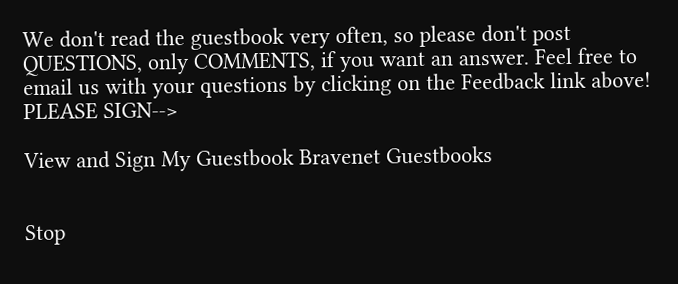We don't read the guestbook very often, so please don't post QUESTIONS, only COMMENTS, if you want an answer. Feel free to email us with your questions by clicking on the Feedback link above! PLEASE SIGN-->

View and Sign My Guestbook Bravenet Guestbooks


Stop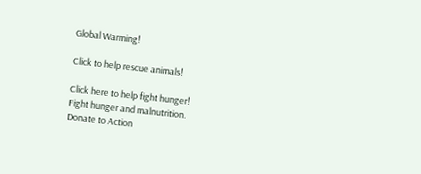Global Warming!

Click to help rescue animals!

Click here to help fight hunger!
Fight hunger and malnutrition.
Donate to Action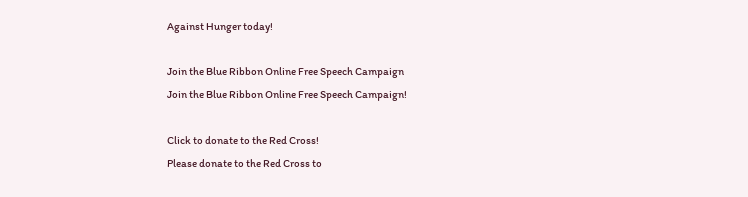Against Hunger today!

Join the Blue Ribbon Online Free Speech Campaign
Join the Blue Ribbon Online Free Speech Campaign!

Click to donate to the Red Cross!
Please donate to the Red Cross to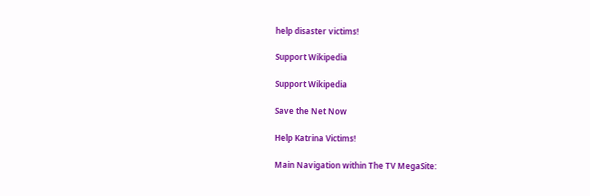help disaster victims!

Support Wikipedia

Support Wikipedia

Save the Net Now

Help Katrina Victims!

Main Navigation within The TV MegaSite: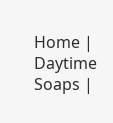Home | Daytime Soaps |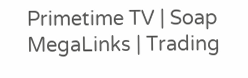Primetime TV | Soap MegaLinks | Trading